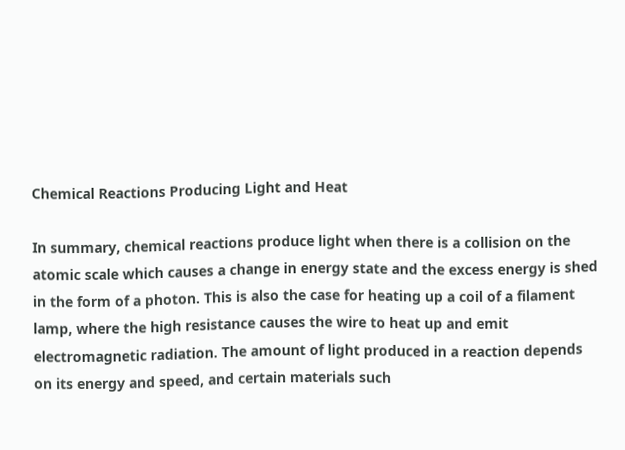Chemical Reactions Producing Light and Heat

In summary, chemical reactions produce light when there is a collision on the atomic scale which causes a change in energy state and the excess energy is shed in the form of a photon. This is also the case for heating up a coil of a filament lamp, where the high resistance causes the wire to heat up and emit electromagnetic radiation. The amount of light produced in a reaction depends on its energy and speed, and certain materials such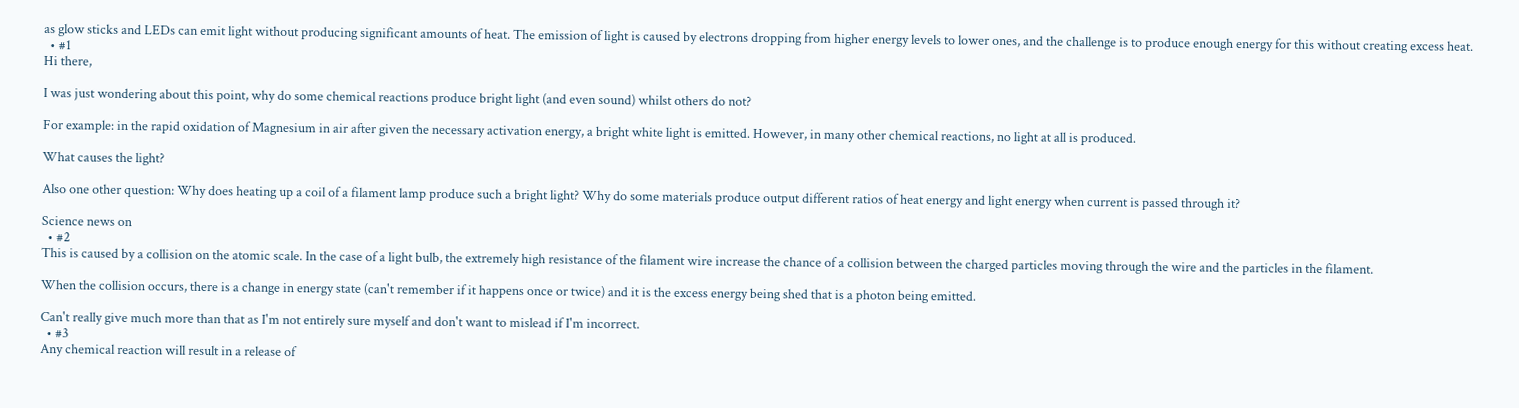as glow sticks and LEDs can emit light without producing significant amounts of heat. The emission of light is caused by electrons dropping from higher energy levels to lower ones, and the challenge is to produce enough energy for this without creating excess heat.
  • #1
Hi there,

I was just wondering about this point, why do some chemical reactions produce bright light (and even sound) whilst others do not?

For example: in the rapid oxidation of Magnesium in air after given the necessary activation energy, a bright white light is emitted. However, in many other chemical reactions, no light at all is produced.

What causes the light?

Also one other question: Why does heating up a coil of a filament lamp produce such a bright light? Why do some materials produce output different ratios of heat energy and light energy when current is passed through it?

Science news on
  • #2
This is caused by a collision on the atomic scale. In the case of a light bulb, the extremely high resistance of the filament wire increase the chance of a collision between the charged particles moving through the wire and the particles in the filament.

When the collision occurs, there is a change in energy state (can't remember if it happens once or twice) and it is the excess energy being shed that is a photon being emitted.

Can't really give much more than that as I'm not entirely sure myself and don't want to mislead if I'm incorrect.
  • #3
Any chemical reaction will result in a release of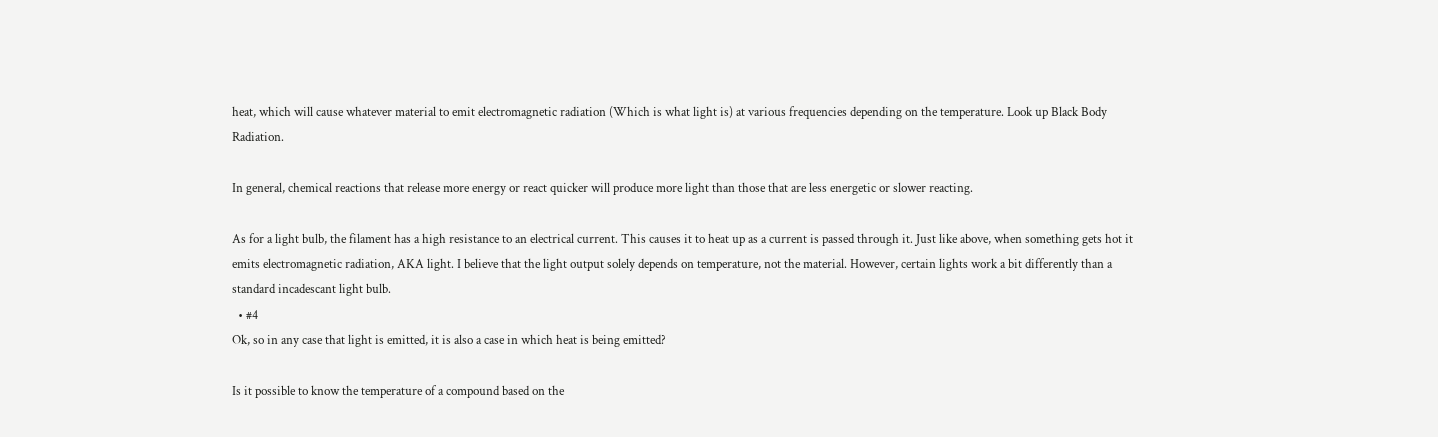heat, which will cause whatever material to emit electromagnetic radiation (Which is what light is) at various frequencies depending on the temperature. Look up Black Body Radiation.

In general, chemical reactions that release more energy or react quicker will produce more light than those that are less energetic or slower reacting.

As for a light bulb, the filament has a high resistance to an electrical current. This causes it to heat up as a current is passed through it. Just like above, when something gets hot it emits electromagnetic radiation, AKA light. I believe that the light output solely depends on temperature, not the material. However, certain lights work a bit differently than a standard incadescant light bulb.
  • #4
Ok, so in any case that light is emitted, it is also a case in which heat is being emitted?

Is it possible to know the temperature of a compound based on the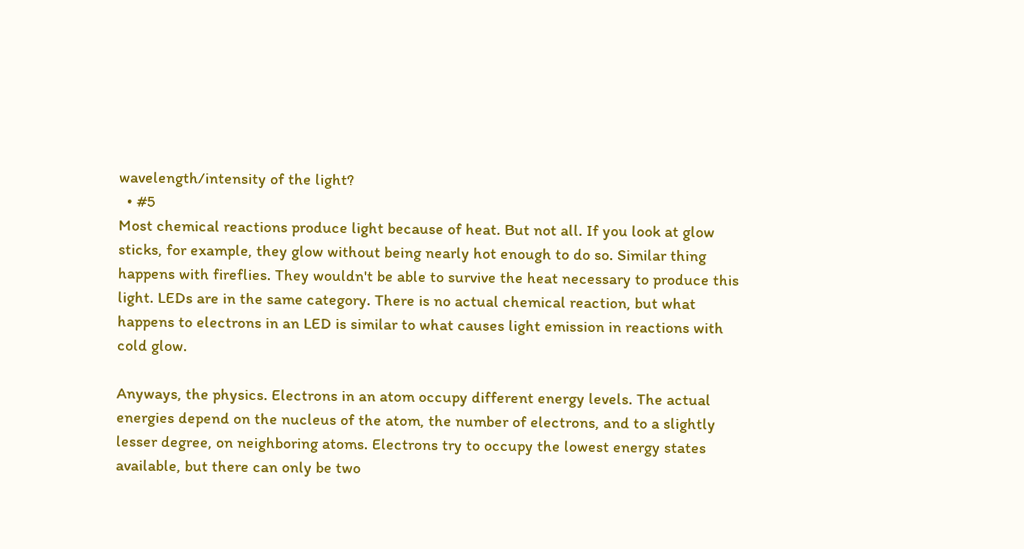wavelength/intensity of the light?
  • #5
Most chemical reactions produce light because of heat. But not all. If you look at glow sticks, for example, they glow without being nearly hot enough to do so. Similar thing happens with fireflies. They wouldn't be able to survive the heat necessary to produce this light. LEDs are in the same category. There is no actual chemical reaction, but what happens to electrons in an LED is similar to what causes light emission in reactions with cold glow.

Anyways, the physics. Electrons in an atom occupy different energy levels. The actual energies depend on the nucleus of the atom, the number of electrons, and to a slightly lesser degree, on neighboring atoms. Electrons try to occupy the lowest energy states available, but there can only be two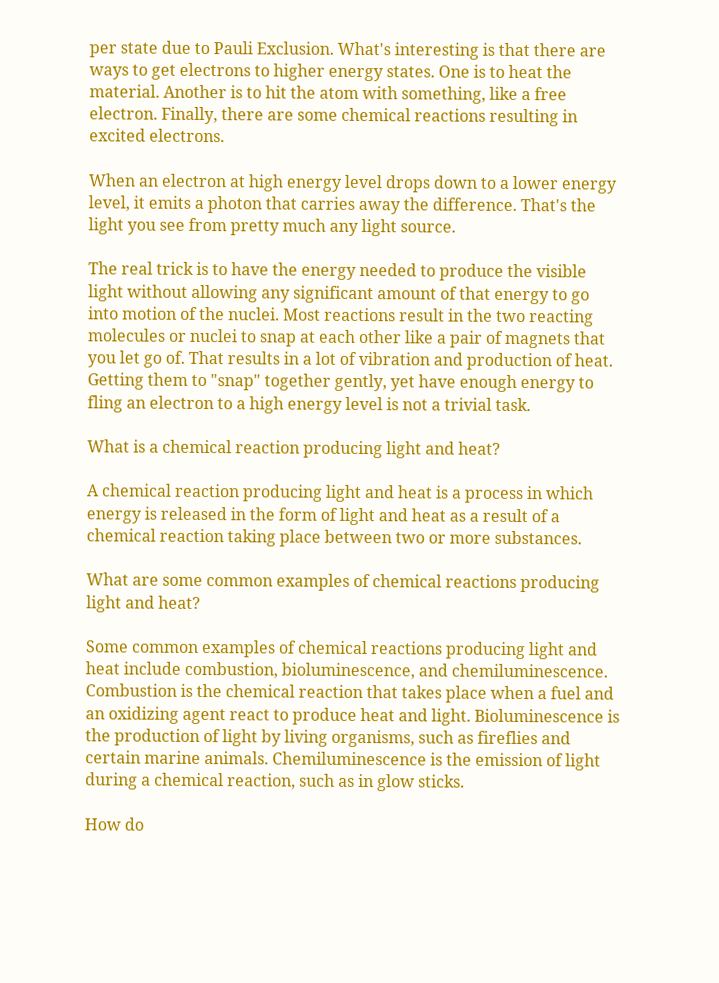per state due to Pauli Exclusion. What's interesting is that there are ways to get electrons to higher energy states. One is to heat the material. Another is to hit the atom with something, like a free electron. Finally, there are some chemical reactions resulting in excited electrons.

When an electron at high energy level drops down to a lower energy level, it emits a photon that carries away the difference. That's the light you see from pretty much any light source.

The real trick is to have the energy needed to produce the visible light without allowing any significant amount of that energy to go into motion of the nuclei. Most reactions result in the two reacting molecules or nuclei to snap at each other like a pair of magnets that you let go of. That results in a lot of vibration and production of heat. Getting them to "snap" together gently, yet have enough energy to fling an electron to a high energy level is not a trivial task.

What is a chemical reaction producing light and heat?

A chemical reaction producing light and heat is a process in which energy is released in the form of light and heat as a result of a chemical reaction taking place between two or more substances.

What are some common examples of chemical reactions producing light and heat?

Some common examples of chemical reactions producing light and heat include combustion, bioluminescence, and chemiluminescence. Combustion is the chemical reaction that takes place when a fuel and an oxidizing agent react to produce heat and light. Bioluminescence is the production of light by living organisms, such as fireflies and certain marine animals. Chemiluminescence is the emission of light during a chemical reaction, such as in glow sticks.

How do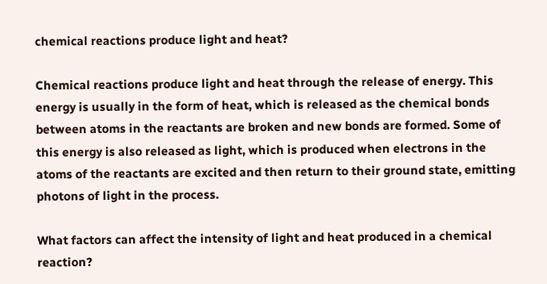chemical reactions produce light and heat?

Chemical reactions produce light and heat through the release of energy. This energy is usually in the form of heat, which is released as the chemical bonds between atoms in the reactants are broken and new bonds are formed. Some of this energy is also released as light, which is produced when electrons in the atoms of the reactants are excited and then return to their ground state, emitting photons of light in the process.

What factors can affect the intensity of light and heat produced in a chemical reaction?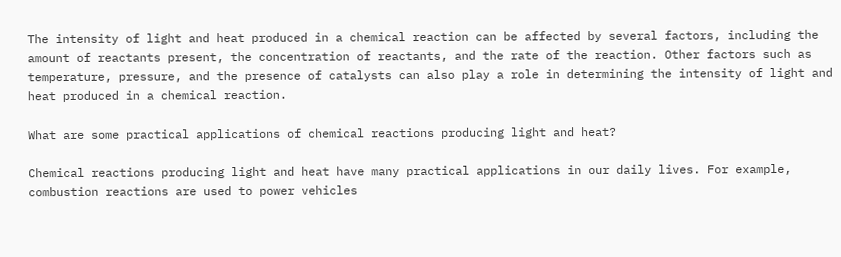The intensity of light and heat produced in a chemical reaction can be affected by several factors, including the amount of reactants present, the concentration of reactants, and the rate of the reaction. Other factors such as temperature, pressure, and the presence of catalysts can also play a role in determining the intensity of light and heat produced in a chemical reaction.

What are some practical applications of chemical reactions producing light and heat?

Chemical reactions producing light and heat have many practical applications in our daily lives. For example, combustion reactions are used to power vehicles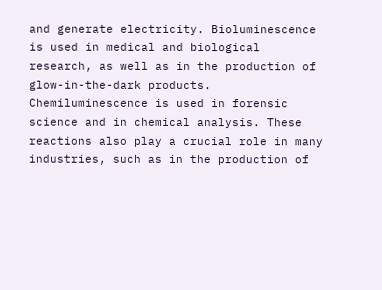and generate electricity. Bioluminescence is used in medical and biological research, as well as in the production of glow-in-the-dark products. Chemiluminescence is used in forensic science and in chemical analysis. These reactions also play a crucial role in many industries, such as in the production of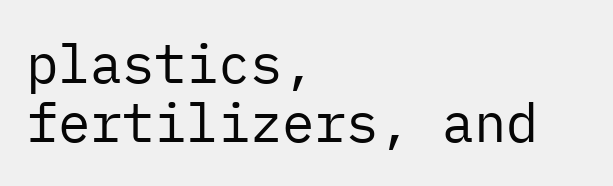plastics, fertilizers, and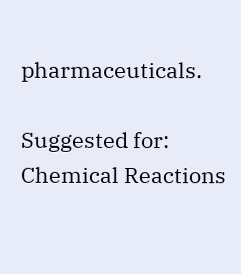pharmaceuticals.

Suggested for: Chemical Reactions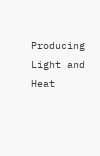Producing Light and Heat